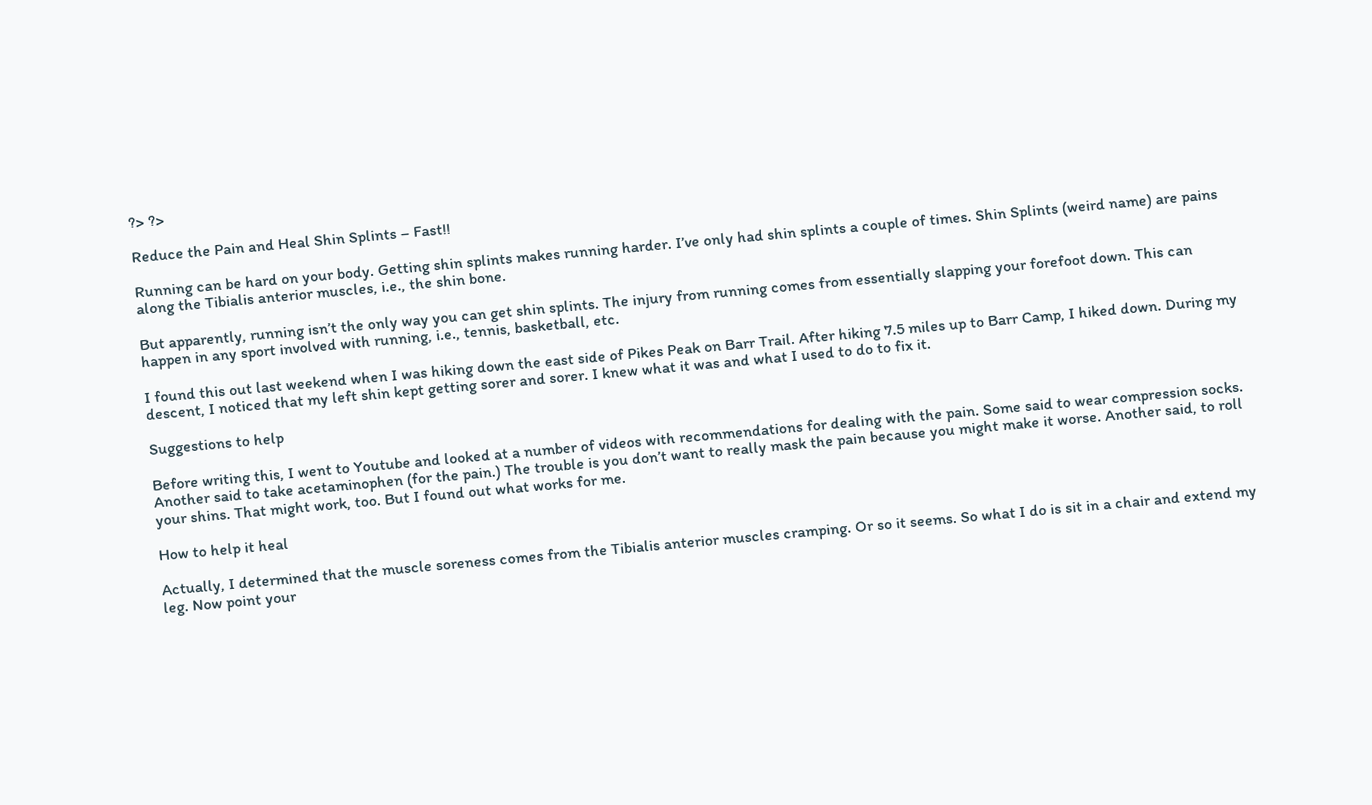?> ?>

Reduce the Pain and Heal Shin Splints – Fast!!

Running can be hard on your body. Getting shin splints makes running harder. I’ve only had shin splints a couple of times. Shin Splints (weird name) are pains along the Tibialis anterior muscles, i.e., the shin bone.

But apparently, running isn’t the only way you can get shin splints. The injury from running comes from essentially slapping your forefoot down. This can happen in any sport involved with running, i.e., tennis, basketball, etc.

I found this out last weekend when I was hiking down the east side of Pikes Peak on Barr Trail. After hiking 7.5 miles up to Barr Camp, I hiked down. During my descent, I noticed that my left shin kept getting sorer and sorer. I knew what it was and what I used to do to fix it.

Suggestions to help

Before writing this, I went to Youtube and looked at a number of videos with recommendations for dealing with the pain. Some said to wear compression socks. Another said to take acetaminophen (for the pain.) The trouble is you don’t want to really mask the pain because you might make it worse. Another said, to roll your shins. That might work, too. But I found out what works for me.

How to help it heal

Actually, I determined that the muscle soreness comes from the Tibialis anterior muscles cramping. Or so it seems. So what I do is sit in a chair and extend my leg. Now point your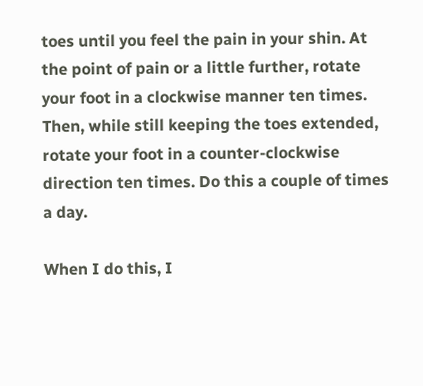toes until you feel the pain in your shin. At the point of pain or a little further, rotate your foot in a clockwise manner ten times. Then, while still keeping the toes extended, rotate your foot in a counter-clockwise direction ten times. Do this a couple of times a day.

When I do this, I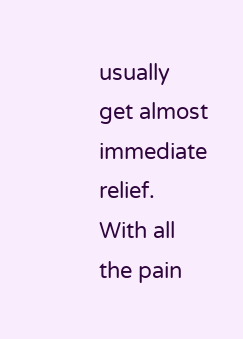usually get almost immediate relief. With all the pain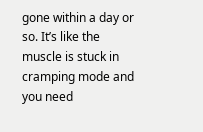gone within a day or so. It’s like the muscle is stuck in cramping mode and you need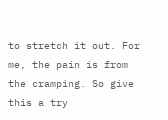to stretch it out. For me, the pain is from the cramping. So give this a try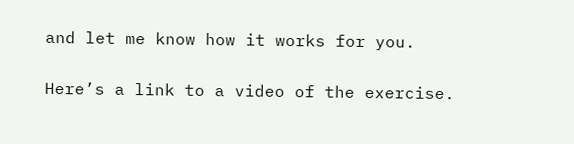and let me know how it works for you.

Here’s a link to a video of the exercise.